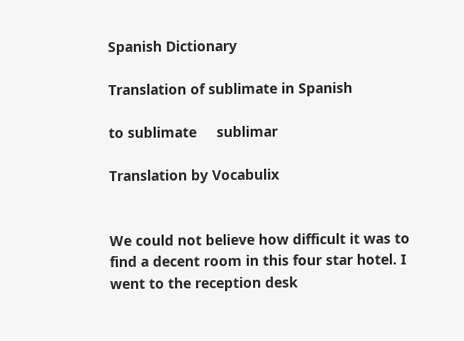Spanish Dictionary

Translation of sublimate in Spanish

to sublimate     sublimar

Translation by Vocabulix


We could not believe how difficult it was to find a decent room in this four star hotel. I went to the reception desk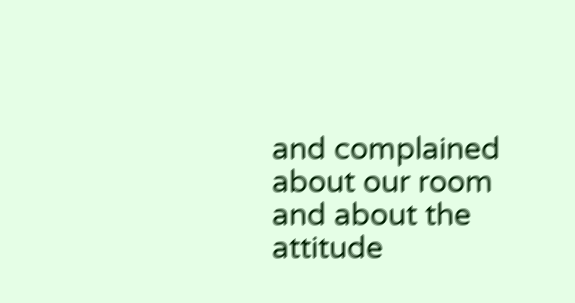and complained about our room and about the attitude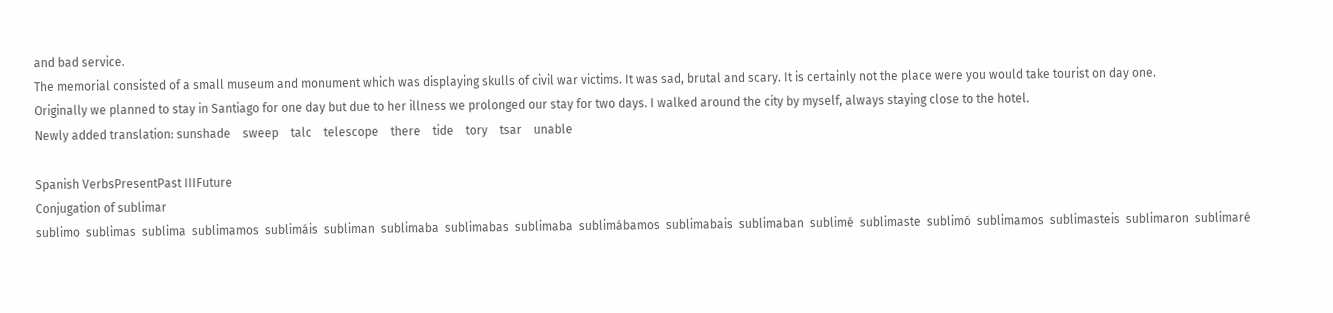and bad service.
The memorial consisted of a small museum and monument which was displaying skulls of civil war victims. It was sad, brutal and scary. It is certainly not the place were you would take tourist on day one.
Originally we planned to stay in Santiago for one day but due to her illness we prolonged our stay for two days. I walked around the city by myself, always staying close to the hotel.
Newly added translation: sunshade    sweep    talc    telescope    there    tide    tory    tsar    unable

Spanish VerbsPresentPast IIIFuture
Conjugation of sublimar
sublimo  sublimas  sublima  sublimamos  sublimáis  subliman  sublimaba  sublimabas  sublimaba  sublimábamos  sublimabais  sublimaban  sublimé  sublimaste  sublimó  sublimamos  sublimasteis  sublimaron  sublimaré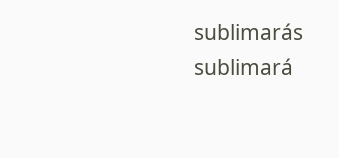sublimarás  sublimará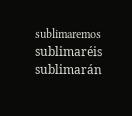sublimaremos  sublimaréis  sublimarán